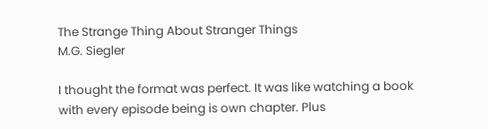The Strange Thing About Stranger Things
M.G. Siegler

I thought the format was perfect. It was like watching a book with every episode being is own chapter. Plus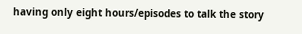having only eight hours/episodes to talk the story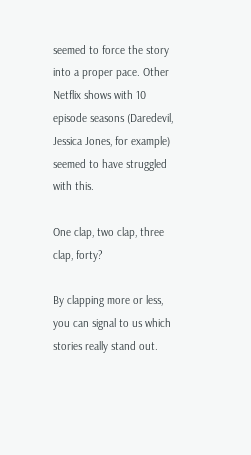seemed to force the story into a proper pace. Other Netflix shows with 10 episode seasons (Daredevil, Jessica Jones, for example) seemed to have struggled with this.

One clap, two clap, three clap, forty?

By clapping more or less, you can signal to us which stories really stand out.